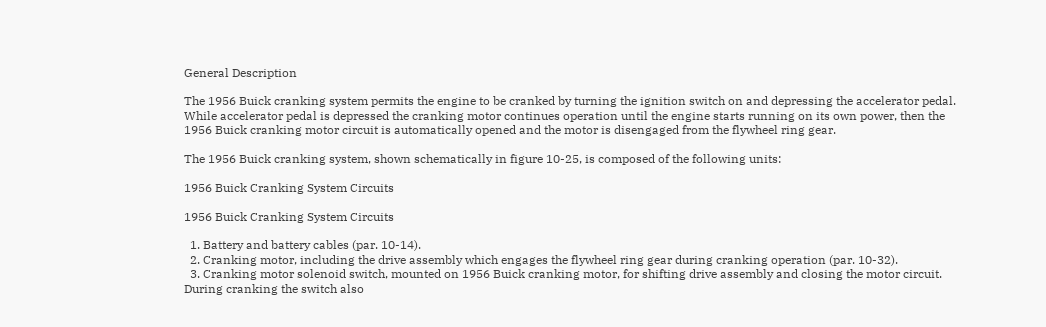General Description

The 1956 Buick cranking system permits the engine to be cranked by turning the ignition switch on and depressing the accelerator pedal. While accelerator pedal is depressed the cranking motor continues operation until the engine starts running on its own power, then the 1956 Buick cranking motor circuit is automatically opened and the motor is disengaged from the flywheel ring gear.

The 1956 Buick cranking system, shown schematically in figure 10-25, is composed of the following units:

1956 Buick Cranking System Circuits

1956 Buick Cranking System Circuits

  1. Battery and battery cables (par. 10-14).
  2. Cranking motor, including the drive assembly which engages the flywheel ring gear during cranking operation (par. 10-32).
  3. Cranking motor solenoid switch, mounted on 1956 Buick cranking motor, for shifting drive assembly and closing the motor circuit. During cranking the switch also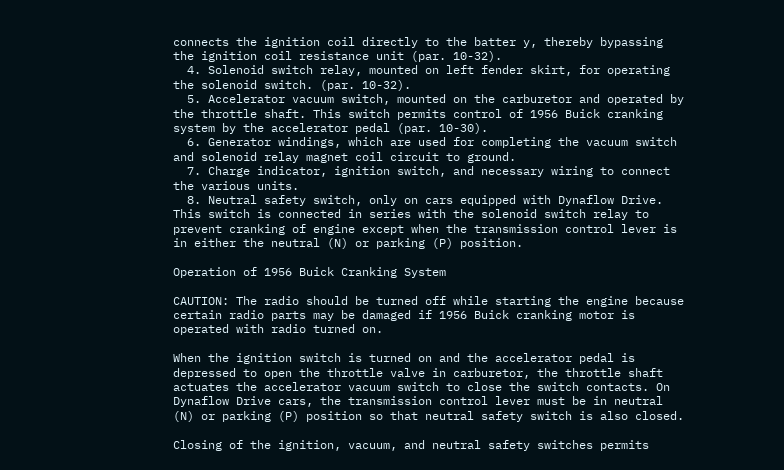connects the ignition coil directly to the batter y, thereby bypassing the ignition coil resistance unit (par. 10-32).
  4. Solenoid switch relay, mounted on left fender skirt, for operating the solenoid switch. (par. 10-32).
  5. Accelerator vacuum switch, mounted on the carburetor and operated by the throttle shaft. This switch permits control of 1956 Buick cranking system by the accelerator pedal (par. 10-30).
  6. Generator windings, which are used for completing the vacuum switch and solenoid relay magnet coil circuit to ground.
  7. Charge indicator, ignition switch, and necessary wiring to connect the various units.
  8. Neutral safety switch, only on cars equipped with Dynaflow Drive. This switch is connected in series with the solenoid switch relay to prevent cranking of engine except when the transmission control lever is in either the neutral (N) or parking (P) position.

Operation of 1956 Buick Cranking System

CAUTION: The radio should be turned off while starting the engine because certain radio parts may be damaged if 1956 Buick cranking motor is operated with radio turned on.

When the ignition switch is turned on and the accelerator pedal is depressed to open the throttle valve in carburetor, the throttle shaft actuates the accelerator vacuum switch to close the switch contacts. On Dynaflow Drive cars, the transmission control lever must be in neutral (N) or parking (P) position so that neutral safety switch is also closed.

Closing of the ignition, vacuum, and neutral safety switches permits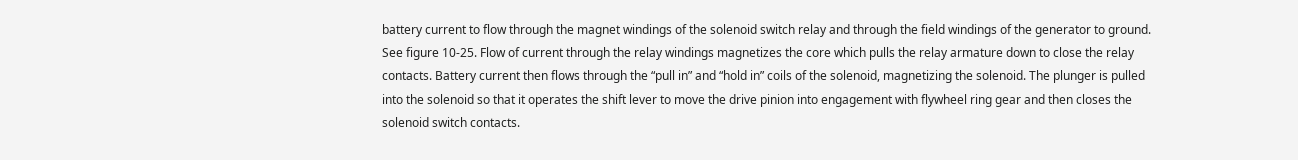battery current to flow through the magnet windings of the solenoid switch relay and through the field windings of the generator to ground. See figure 10-25. Flow of current through the relay windings magnetizes the core which pulls the relay armature down to close the relay contacts. Battery current then flows through the “pull in” and “hold in” coils of the solenoid, magnetizing the solenoid. The plunger is pulled into the solenoid so that it operates the shift lever to move the drive pinion into engagement with flywheel ring gear and then closes the solenoid switch contacts.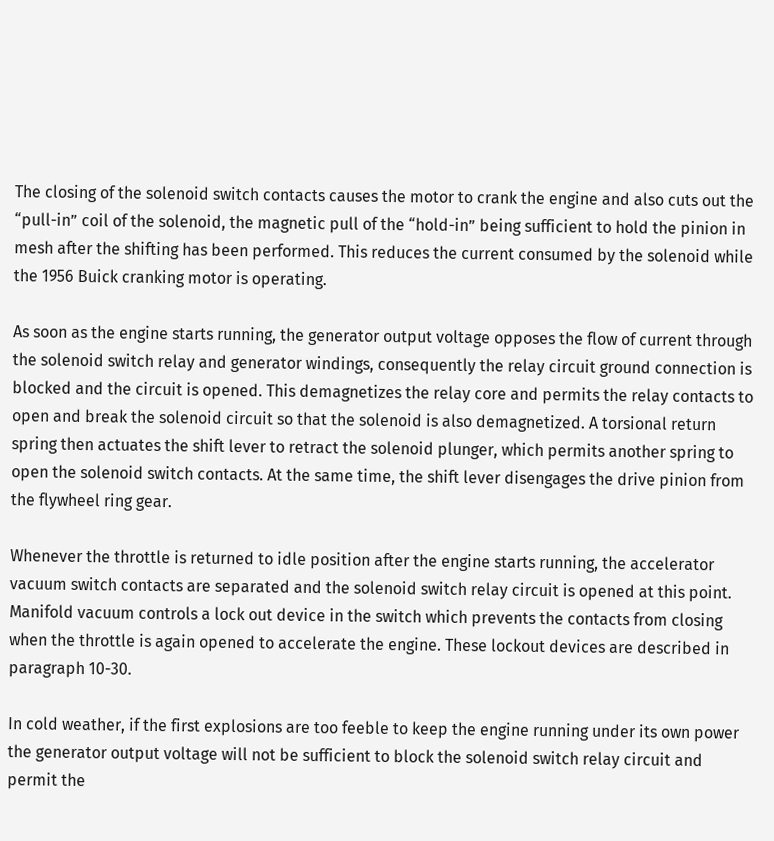The closing of the solenoid switch contacts causes the motor to crank the engine and also cuts out the “pull-in” coil of the solenoid, the magnetic pull of the “hold-in” being sufficient to hold the pinion in mesh after the shifting has been performed. This reduces the current consumed by the solenoid while the 1956 Buick cranking motor is operating.

As soon as the engine starts running, the generator output voltage opposes the flow of current through the solenoid switch relay and generator windings, consequently the relay circuit ground connection is blocked and the circuit is opened. This demagnetizes the relay core and permits the relay contacts to open and break the solenoid circuit so that the solenoid is also demagnetized. A torsional return spring then actuates the shift lever to retract the solenoid plunger, which permits another spring to open the solenoid switch contacts. At the same time, the shift lever disengages the drive pinion from the flywheel ring gear.

Whenever the throttle is returned to idle position after the engine starts running, the accelerator vacuum switch contacts are separated and the solenoid switch relay circuit is opened at this point. Manifold vacuum controls a lock out device in the switch which prevents the contacts from closing when the throttle is again opened to accelerate the engine. These lockout devices are described in paragraph 10-30.

In cold weather, if the first explosions are too feeble to keep the engine running under its own power the generator output voltage will not be sufficient to block the solenoid switch relay circuit and permit the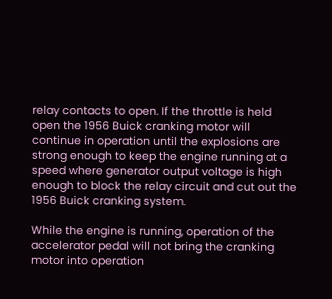relay contacts to open. If the throttle is held open the 1956 Buick cranking motor will continue in operation until the explosions are strong enough to keep the engine running at a speed where generator output voltage is high enough to block the relay circuit and cut out the 1956 Buick cranking system.

While the engine is running, operation of the accelerator pedal will not bring the cranking motor into operation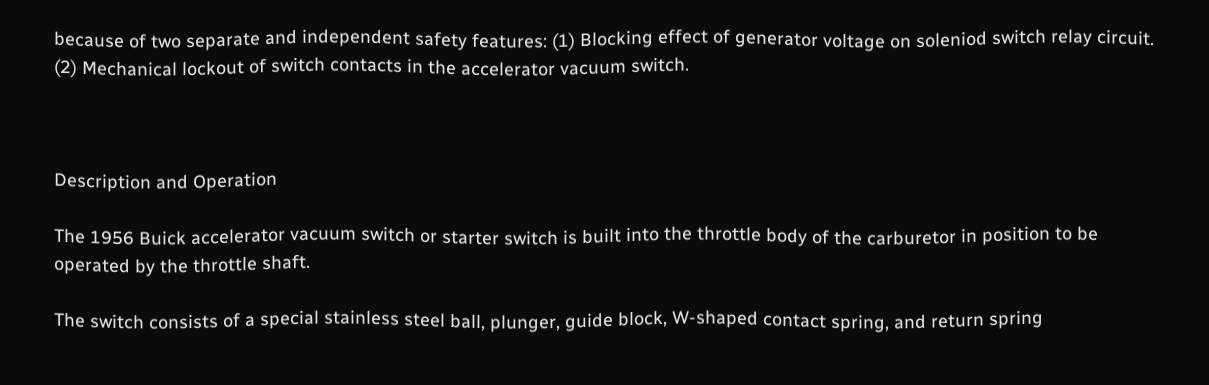because of two separate and independent safety features: (1) Blocking effect of generator voltage on soleniod switch relay circuit. (2) Mechanical lockout of switch contacts in the accelerator vacuum switch.



Description and Operation

The 1956 Buick accelerator vacuum switch or starter switch is built into the throttle body of the carburetor in position to be operated by the throttle shaft.

The switch consists of a special stainless steel ball, plunger, guide block, W-shaped contact spring, and return spring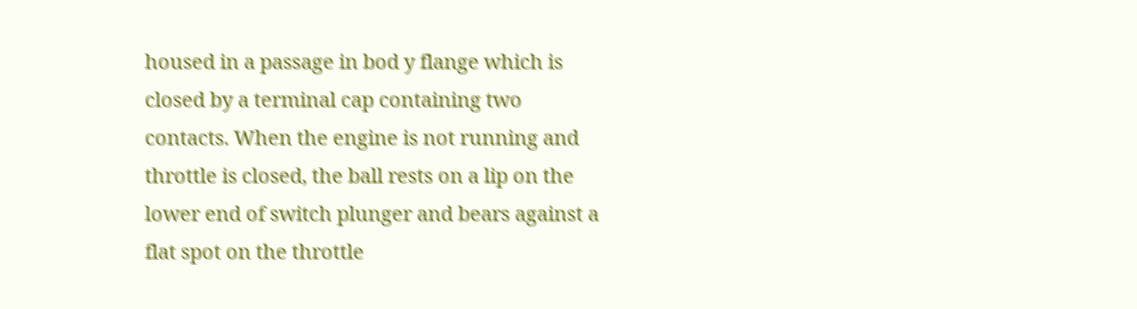housed in a passage in bod y flange which is closed by a terminal cap containing two contacts. When the engine is not running and throttle is closed, the ball rests on a lip on the lower end of switch plunger and bears against a flat spot on the throttle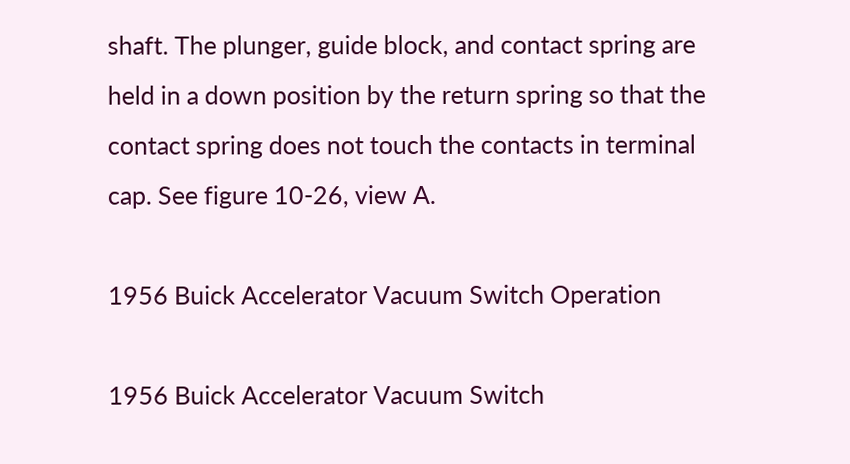shaft. The plunger, guide block, and contact spring are held in a down position by the return spring so that the contact spring does not touch the contacts in terminal cap. See figure 10-26, view A.

1956 Buick Accelerator Vacuum Switch Operation

1956 Buick Accelerator Vacuum Switch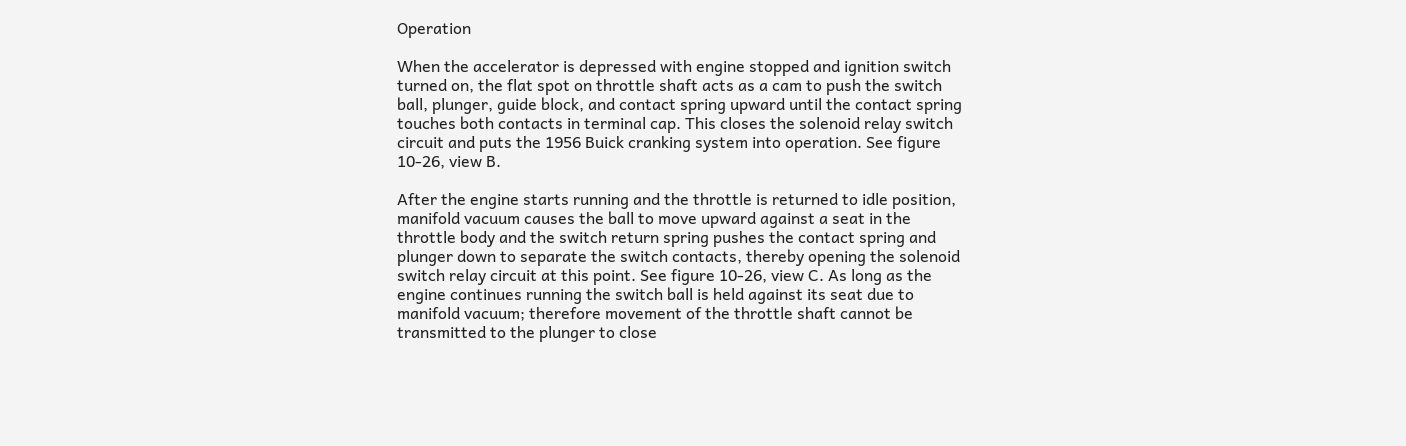Operation

When the accelerator is depressed with engine stopped and ignition switch turned on, the flat spot on throttle shaft acts as a cam to push the switch ball, plunger, guide block, and contact spring upward until the contact spring touches both contacts in terminal cap. This closes the solenoid relay switch circuit and puts the 1956 Buick cranking system into operation. See figure 10-26, view B.

After the engine starts running and the throttle is returned to idle position, manifold vacuum causes the ball to move upward against a seat in the throttle body and the switch return spring pushes the contact spring and plunger down to separate the switch contacts, thereby opening the solenoid switch relay circuit at this point. See figure 10-26, view C. As long as the engine continues running the switch ball is held against its seat due to manifold vacuum; therefore movement of the throttle shaft cannot be transmitted to the plunger to close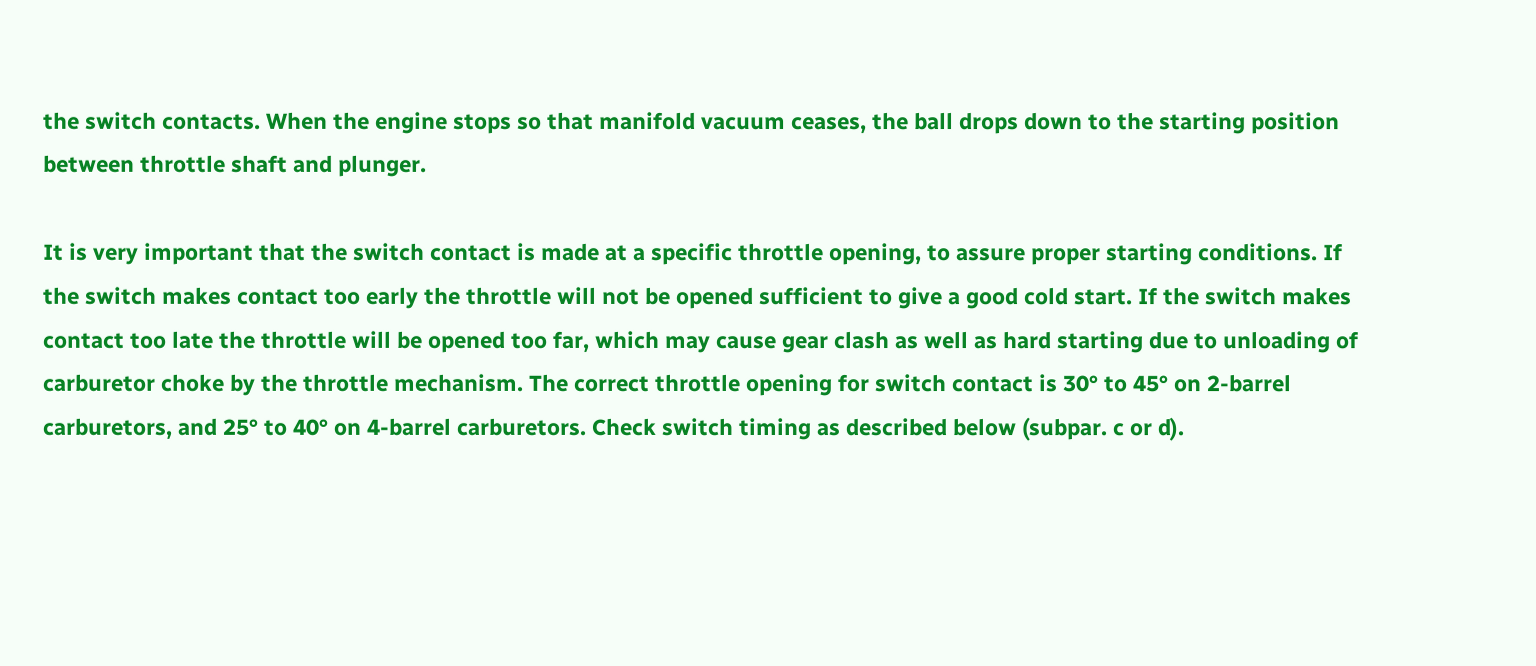the switch contacts. When the engine stops so that manifold vacuum ceases, the ball drops down to the starting position between throttle shaft and plunger.

It is very important that the switch contact is made at a specific throttle opening, to assure proper starting conditions. If the switch makes contact too early the throttle will not be opened sufficient to give a good cold start. If the switch makes contact too late the throttle will be opened too far, which may cause gear clash as well as hard starting due to unloading of carburetor choke by the throttle mechanism. The correct throttle opening for switch contact is 30° to 45° on 2-barrel carburetors, and 25° to 40° on 4-barrel carburetors. Check switch timing as described below (subpar. c or d).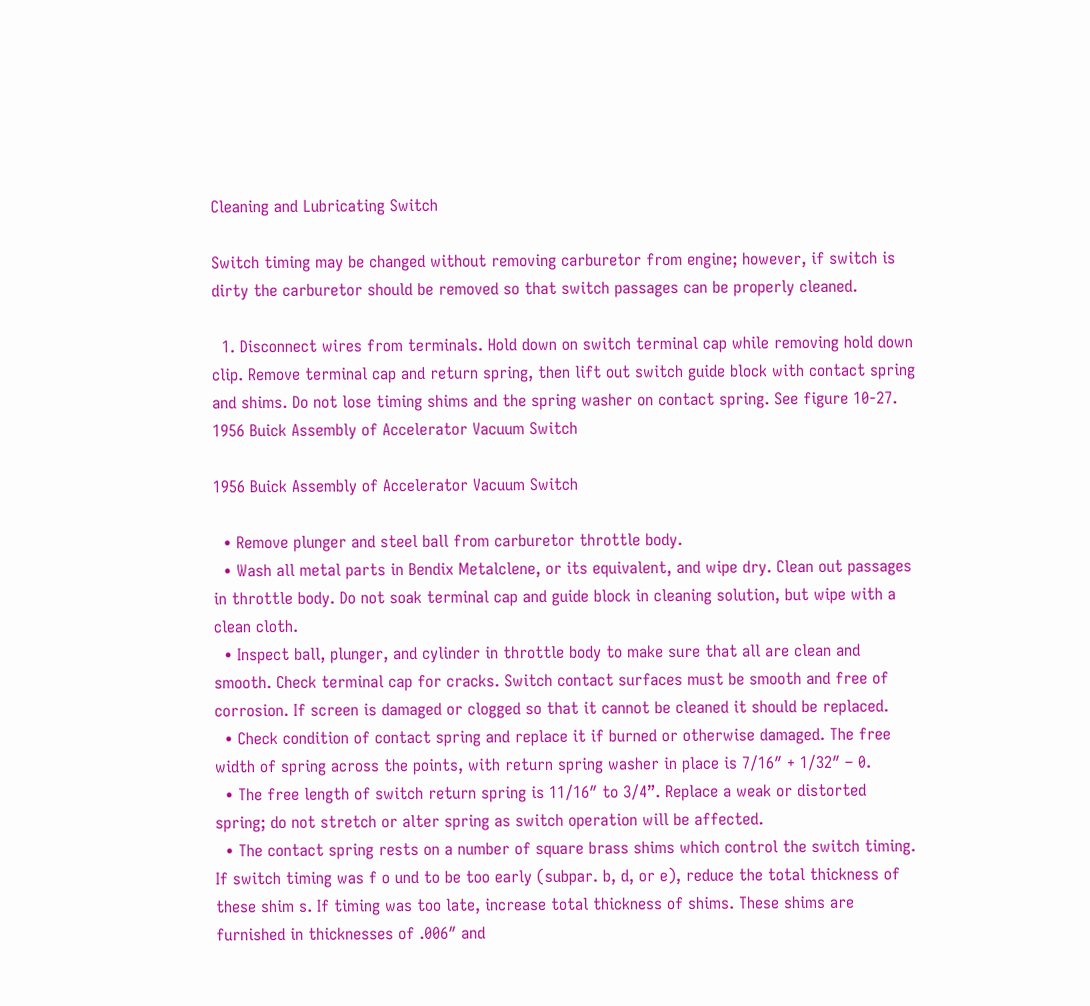Cleaning and Lubricating Switch

Switch timing may be changed without removing carburetor from engine; however, if switch is dirty the carburetor should be removed so that switch passages can be properly cleaned.

  1. Disconnect wires from terminals. Hold down on switch terminal cap while removing hold down clip. Remove terminal cap and return spring, then lift out switch guide block with contact spring and shims. Do not lose timing shims and the spring washer on contact spring. See figure 10-27.
1956 Buick Assembly of Accelerator Vacuum Switch

1956 Buick Assembly of Accelerator Vacuum Switch

  • Remove plunger and steel ball from carburetor throttle body.
  • Wash all metal parts in Bendix Metalclene, or its equivalent, and wipe dry. Clean out passages in throttle body. Do not soak terminal cap and guide block in cleaning solution, but wipe with a clean cloth.
  • Inspect ball, plunger, and cylinder in throttle body to make sure that all are clean and smooth. Check terminal cap for cracks. Switch contact surfaces must be smooth and free of corrosion. If screen is damaged or clogged so that it cannot be cleaned it should be replaced.
  • Check condition of contact spring and replace it if burned or otherwise damaged. The free width of spring across the points, with return spring washer in place is 7/16″ + 1/32″ – 0.
  • The free length of switch return spring is 11/16″ to 3/4”. Replace a weak or distorted spring; do not stretch or alter spring as switch operation will be affected.
  • The contact spring rests on a number of square brass shims which control the switch timing. If switch timing was f o und to be too early (subpar. b, d, or e), reduce the total thickness of these shim s. If timing was too late, increase total thickness of shims. These shims are furnished in thicknesses of .006″ and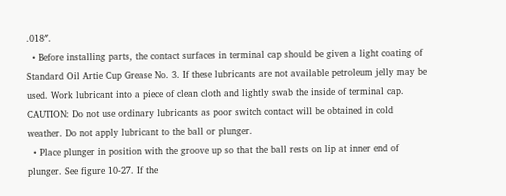.018″.
  • Before installing parts, the contact surfaces in terminal cap should be given a light coating of Standard Oil Artie Cup Grease No. 3. If these lubricants are not available petroleum jelly may be used. Work lubricant into a piece of clean cloth and lightly swab the inside of terminal cap. CAUTION: Do not use ordinary lubricants as poor switch contact will be obtained in cold weather. Do not apply lubricant to the ball or plunger.
  • Place plunger in position with the groove up so that the ball rests on lip at inner end of plunger. See figure 10-27. If the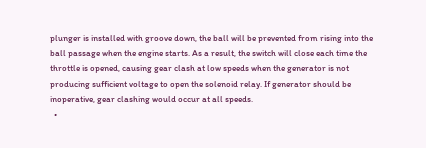plunger is installed with groove down, the ball will be prevented from rising into the ball passage when the engine starts. As a result, the switch will close each time the throttle is opened, causing gear clash at low speeds when the generator is not producing sufficient voltage to open the solenoid relay. If generator should be inoperative, gear clashing would occur at all speeds.
  •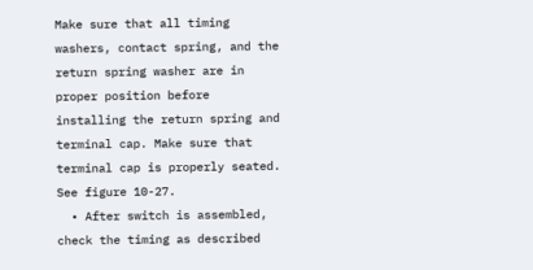Make sure that all timing washers, contact spring, and the return spring washer are in proper position before installing the return spring and terminal cap. Make sure that terminal cap is properly seated. See figure 10-27.
  • After switch is assembled, check the timing as described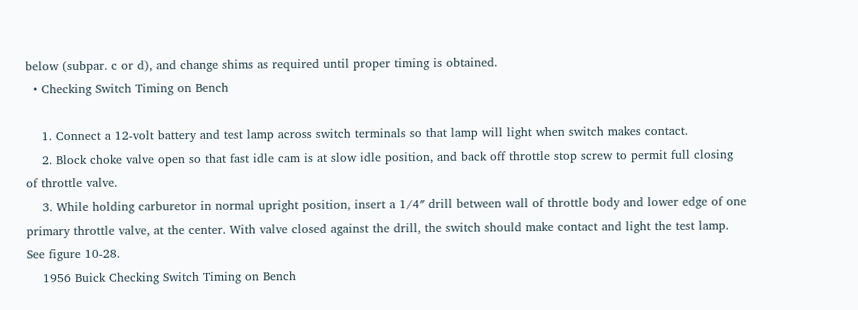below (subpar. c or d), and change shims as required until proper timing is obtained.
  • Checking Switch Timing on Bench

    1. Connect a 12-volt battery and test lamp across switch terminals so that lamp will light when switch makes contact.
    2. Block choke valve open so that fast idle cam is at slow idle position, and back off throttle stop screw to permit full closing of throttle valve.
    3. While holding carburetor in normal upright position, insert a 1/4″ drill between wall of throttle body and lower edge of one primary throttle valve, at the center. With valve closed against the drill, the switch should make contact and light the test lamp. See figure 10-28.
    1956 Buick Checking Switch Timing on Bench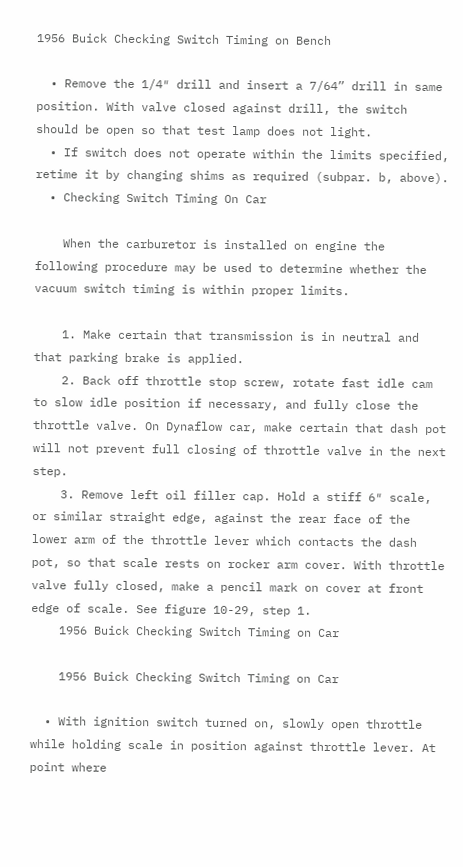1956 Buick Checking Switch Timing on Bench

  • Remove the 1/4″ drill and insert a 7/64” drill in same position. With valve closed against drill, the switch should be open so that test lamp does not light.
  • If switch does not operate within the limits specified, retime it by changing shims as required (subpar. b, above).
  • Checking Switch Timing On Car

    When the carburetor is installed on engine the following procedure may be used to determine whether the vacuum switch timing is within proper limits.

    1. Make certain that transmission is in neutral and that parking brake is applied.
    2. Back off throttle stop screw, rotate fast idle cam to slow idle position if necessary, and fully close the throttle valve. On Dynaflow car, make certain that dash pot will not prevent full closing of throttle valve in the next step.
    3. Remove left oil filler cap. Hold a stiff 6″ scale, or similar straight edge, against the rear face of the lower arm of the throttle lever which contacts the dash pot, so that scale rests on rocker arm cover. With throttle valve fully closed, make a pencil mark on cover at front edge of scale. See figure 10-29, step 1.
    1956 Buick Checking Switch Timing on Car

    1956 Buick Checking Switch Timing on Car

  • With ignition switch turned on, slowly open throttle while holding scale in position against throttle lever. At point where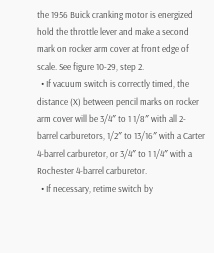the 1956 Buick cranking motor is energized hold the throttle lever and make a second mark on rocker arm cover at front edge of scale. See figure 10-29, step 2.
  • If vacuum switch is correctly timed, the distance (X) between pencil marks on rocker arm cover will be 3/4″ to 1 1/8″ with all 2-barrel carburetors, 1/2″ to 13/16″ with a Carter 4-barrel carburetor, or 3/4″ to 1 1/4″ with a Rochester 4-barrel carburetor.
  • If necessary, retime switch by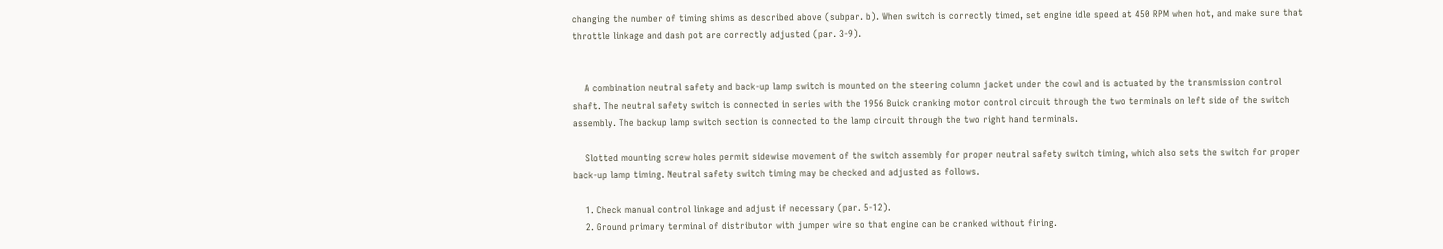changing the number of timing shims as described above (subpar. b). When switch is correctly timed, set engine idle speed at 450 RPM when hot, and make sure that throttle linkage and dash pot are correctly adjusted (par. 3-9).


    A combination neutral safety and back-up lamp switch is mounted on the steering column jacket under the cowl and is actuated by the transmission control shaft. The neutral safety switch is connected in series with the 1956 Buick cranking motor control circuit through the two terminals on left side of the switch assembly. The backup lamp switch section is connected to the lamp circuit through the two right hand terminals.

    Slotted mounting screw holes permit sidewise movement of the switch assembly for proper neutral safety switch timing, which also sets the switch for proper back-up lamp timing. Neutral safety switch timing may be checked and adjusted as follows.

    1. Check manual control linkage and adjust if necessary (par. 5-12).
    2. Ground primary terminal of distributor with jumper wire so that engine can be cranked without firing.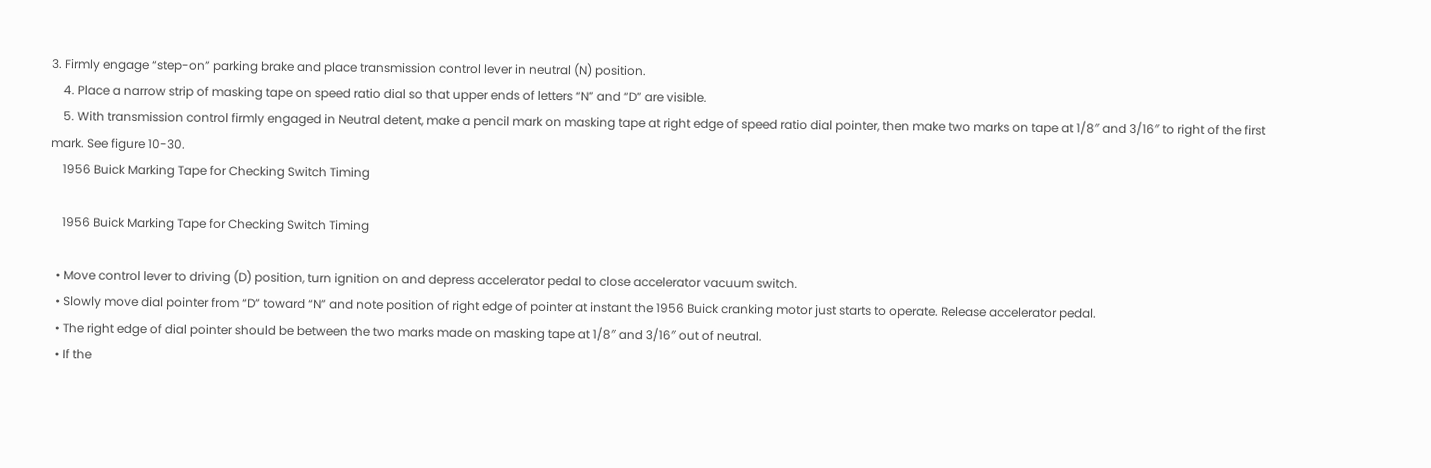3. Firmly engage “step-on” parking brake and place transmission control lever in neutral (N) position.
    4. Place a narrow strip of masking tape on speed ratio dial so that upper ends of letters “N” and “D” are visible.
    5. With transmission control firmly engaged in Neutral detent, make a pencil mark on masking tape at right edge of speed ratio dial pointer, then make two marks on tape at 1/8″ and 3/16″ to right of the first mark. See figure 10-30.
    1956 Buick Marking Tape for Checking Switch Timing

    1956 Buick Marking Tape for Checking Switch Timing

  • Move control lever to driving (D) position, turn ignition on and depress accelerator pedal to close accelerator vacuum switch.
  • Slowly move dial pointer from “D” toward “N” and note position of right edge of pointer at instant the 1956 Buick cranking motor just starts to operate. Release accelerator pedal.
  • The right edge of dial pointer should be between the two marks made on masking tape at 1/8″ and 3/16″ out of neutral.
  • If the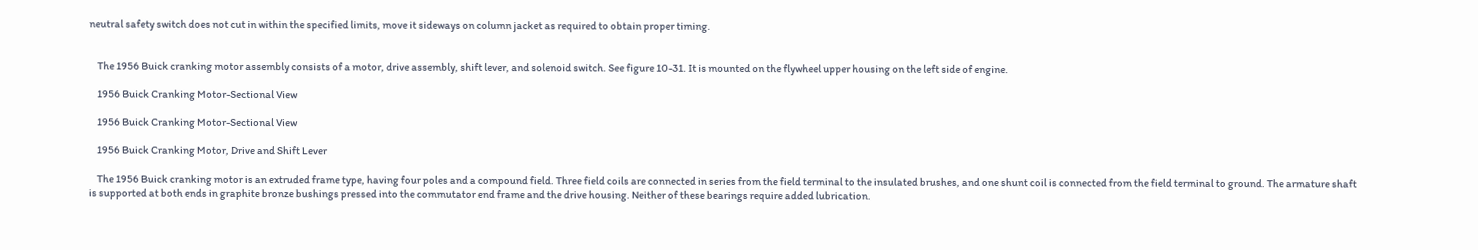neutral safety switch does not cut in within the specified limits, move it sideways on column jacket as required to obtain proper timing.


    The 1956 Buick cranking motor assembly consists of a motor, drive assembly, shift lever, and solenoid switch. See figure 10-31. It is mounted on the flywheel upper housing on the left side of engine.

    1956 Buick Cranking Motor-Sectional View

    1956 Buick Cranking Motor-Sectional View

    1956 Buick Cranking Motor, Drive and Shift Lever

    The 1956 Buick cranking motor is an extruded frame type, having four poles and a compound field. Three field coils are connected in series from the field terminal to the insulated brushes, and one shunt coil is connected from the field terminal to ground. The armature shaft is supported at both ends in graphite bronze bushings pressed into the commutator end frame and the drive housing. Neither of these bearings require added lubrication.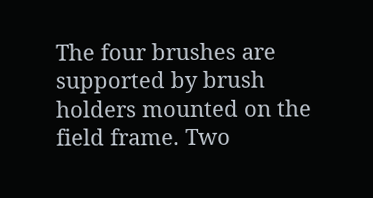The four brushes are supported by brush holders mounted on the field frame. Two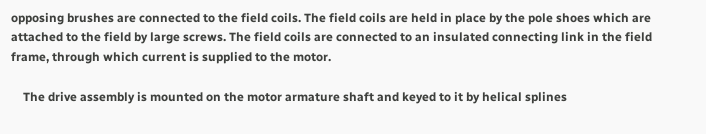opposing brushes are connected to the field coils. The field coils are held in place by the pole shoes which are attached to the field by large screws. The field coils are connected to an insulated connecting link in the field frame, through which current is supplied to the motor.

    The drive assembly is mounted on the motor armature shaft and keyed to it by helical splines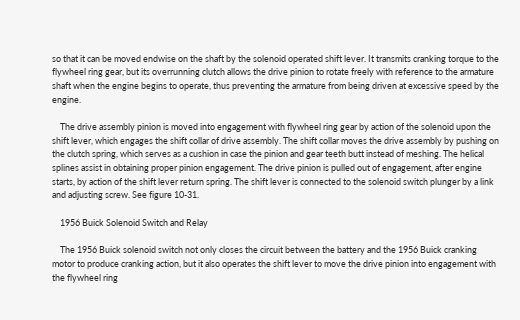so that it can be moved endwise on the shaft by the solenoid operated shift lever. It transmits cranking torque to the flywheel ring gear, but its overrunning clutch allows the drive pinion to rotate freely with reference to the armature shaft when the engine begins to operate, thus preventing the armature from being driven at excessive speed by the engine.

    The drive assembly pinion is moved into engagement with flywheel ring gear by action of the solenoid upon the shift lever, which engages the shift collar of drive assembly. The shift collar moves the drive assembly by pushing on the clutch spring, which serves as a cushion in case the pinion and gear teeth butt instead of meshing. The helical splines assist in obtaining proper pinion engagement. The drive pinion is pulled out of engagement, after engine starts, by action of the shift lever return spring. The shift lever is connected to the solenoid switch plunger by a link and adjusting screw. See figure 10-31.

    1956 Buick Solenoid Switch and Relay

    The 1956 Buick solenoid switch not only closes the circuit between the battery and the 1956 Buick cranking motor to produce cranking action, but it also operates the shift lever to move the drive pinion into engagement with the flywheel ring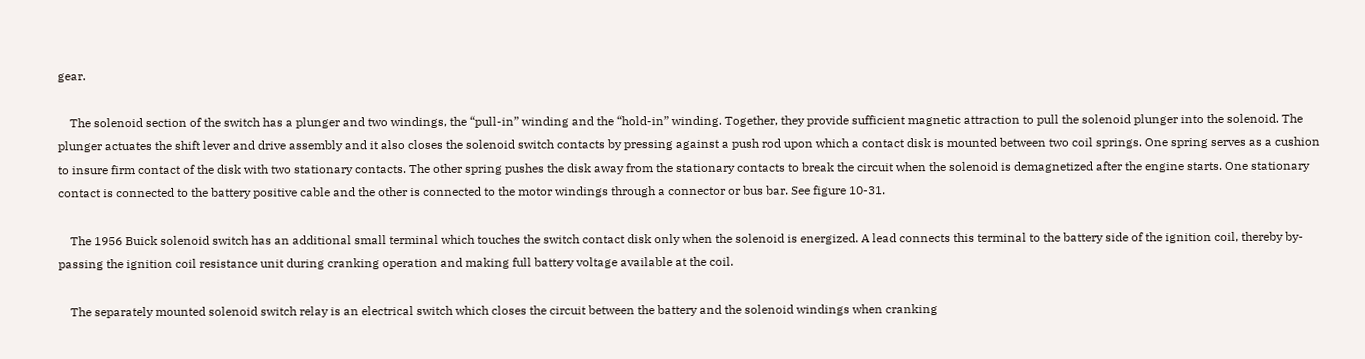gear.

    The solenoid section of the switch has a plunger and two windings, the “pull-in” winding and the “hold-in” winding. Together, they provide sufficient magnetic attraction to pull the solenoid plunger into the solenoid. The plunger actuates the shift lever and drive assembly and it also closes the solenoid switch contacts by pressing against a push rod upon which a contact disk is mounted between two coil springs. One spring serves as a cushion to insure firm contact of the disk with two stationary contacts. The other spring pushes the disk away from the stationary contacts to break the circuit when the solenoid is demagnetized after the engine starts. One stationary contact is connected to the battery positive cable and the other is connected to the motor windings through a connector or bus bar. See figure 10-31.

    The 1956 Buick solenoid switch has an additional small terminal which touches the switch contact disk only when the solenoid is energized. A lead connects this terminal to the battery side of the ignition coil, thereby by-passing the ignition coil resistance unit during cranking operation and making full battery voltage available at the coil.

    The separately mounted solenoid switch relay is an electrical switch which closes the circuit between the battery and the solenoid windings when cranking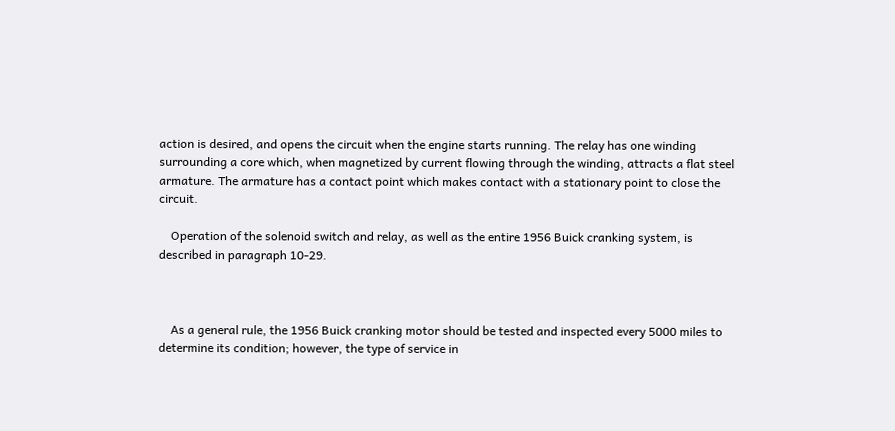action is desired, and opens the circuit when the engine starts running. The relay has one winding surrounding a core which, when magnetized by current flowing through the winding, attracts a flat steel armature. The armature has a contact point which makes contact with a stationary point to close the circuit.

    Operation of the solenoid switch and relay, as well as the entire 1956 Buick cranking system, is described in paragraph 10-29.



    As a general rule, the 1956 Buick cranking motor should be tested and inspected every 5000 miles to determine its condition; however, the type of service in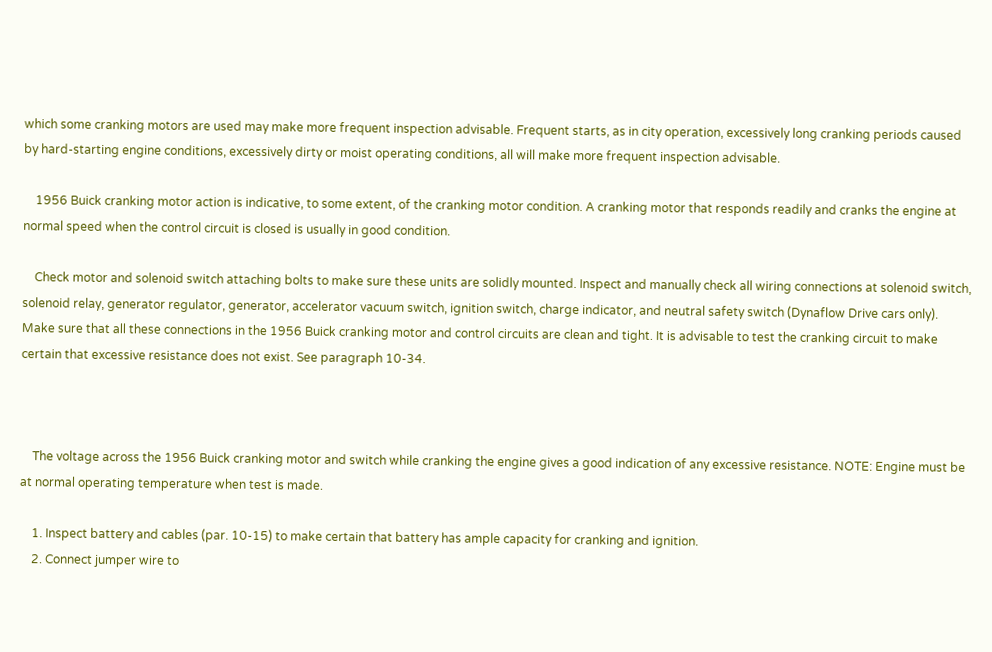which some cranking motors are used may make more frequent inspection advisable. Frequent starts, as in city operation, excessively long cranking periods caused by hard-starting engine conditions, excessively dirty or moist operating conditions, all will make more frequent inspection advisable.

    1956 Buick cranking motor action is indicative, to some extent, of the cranking motor condition. A cranking motor that responds readily and cranks the engine at normal speed when the control circuit is closed is usually in good condition.

    Check motor and solenoid switch attaching bolts to make sure these units are solidly mounted. Inspect and manually check all wiring connections at solenoid switch, solenoid relay, generator regulator, generator, accelerator vacuum switch, ignition switch, charge indicator, and neutral safety switch (Dynaflow Drive cars only). Make sure that all these connections in the 1956 Buick cranking motor and control circuits are clean and tight. It is advisable to test the cranking circuit to make certain that excessive resistance does not exist. See paragraph 10-34.



    The voltage across the 1956 Buick cranking motor and switch while cranking the engine gives a good indication of any excessive resistance. NOTE: Engine must be at normal operating temperature when test is made.

    1. Inspect battery and cables (par. 10-15) to make certain that battery has ample capacity for cranking and ignition.
    2. Connect jumper wire to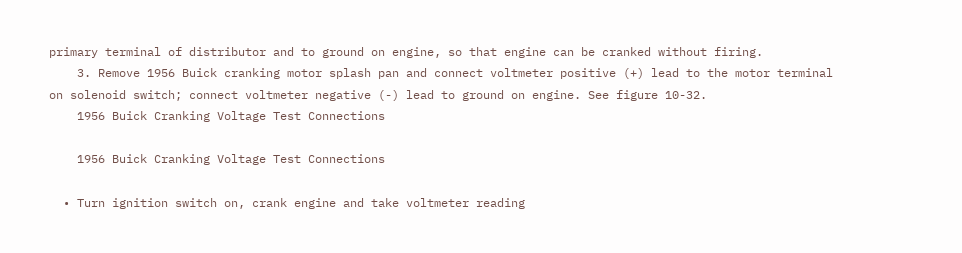primary terminal of distributor and to ground on engine, so that engine can be cranked without firing.
    3. Remove 1956 Buick cranking motor splash pan and connect voltmeter positive (+) lead to the motor terminal on solenoid switch; connect voltmeter negative (-) lead to ground on engine. See figure 10-32.
    1956 Buick Cranking Voltage Test Connections

    1956 Buick Cranking Voltage Test Connections

  • Turn ignition switch on, crank engine and take voltmeter reading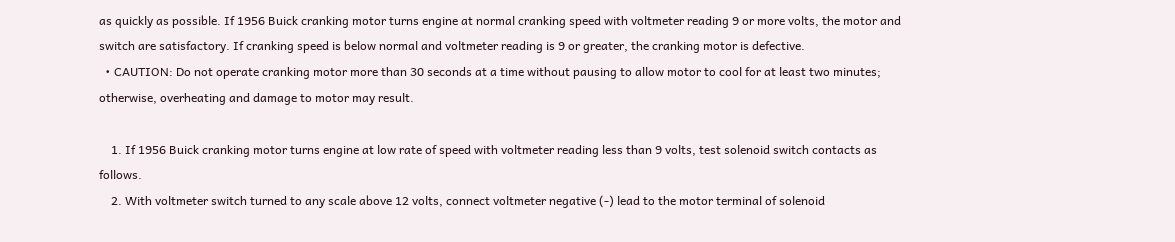as quickly as possible. If 1956 Buick cranking motor turns engine at normal cranking speed with voltmeter reading 9 or more volts, the motor and switch are satisfactory. If cranking speed is below normal and voltmeter reading is 9 or greater, the cranking motor is defective.
  • CAUTION: Do not operate cranking motor more than 30 seconds at a time without pausing to allow motor to cool for at least two minutes; otherwise, overheating and damage to motor may result.

    1. If 1956 Buick cranking motor turns engine at low rate of speed with voltmeter reading less than 9 volts, test solenoid switch contacts as follows.
    2. With voltmeter switch turned to any scale above 12 volts, connect voltmeter negative (-) lead to the motor terminal of solenoid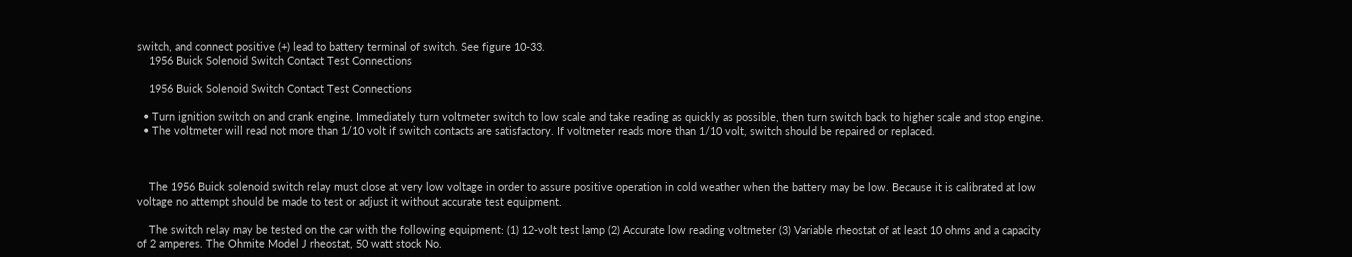switch, and connect positive (+) lead to battery terminal of switch. See figure 10-33.
    1956 Buick Solenoid Switch Contact Test Connections

    1956 Buick Solenoid Switch Contact Test Connections

  • Turn ignition switch on and crank engine. Immediately turn voltmeter switch to low scale and take reading as quickly as possible, then turn switch back to higher scale and stop engine.
  • The voltmeter will read not more than 1/10 volt if switch contacts are satisfactory. If voltmeter reads more than 1/10 volt, switch should be repaired or replaced.



    The 1956 Buick solenoid switch relay must close at very low voltage in order to assure positive operation in cold weather when the battery may be low. Because it is calibrated at low voltage no attempt should be made to test or adjust it without accurate test equipment.

    The switch relay may be tested on the car with the following equipment: (1) 12-volt test lamp (2) Accurate low reading voltmeter (3) Variable rheostat of at least 10 ohms and a capacity of 2 amperes. The Ohmite Model J rheostat, 50 watt stock No.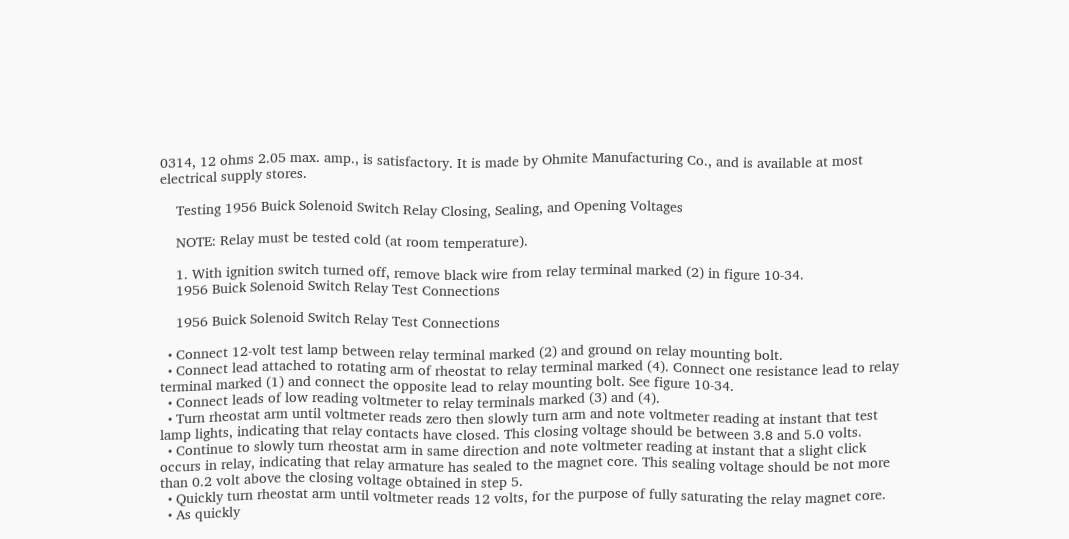0314, 12 ohms 2.05 max. amp., is satisfactory. It is made by Ohmite Manufacturing Co., and is available at most electrical supply stores.

    Testing 1956 Buick Solenoid Switch Relay Closing, Sealing, and Opening Voltages

    NOTE: Relay must be tested cold (at room temperature).

    1. With ignition switch turned off, remove black wire from relay terminal marked (2) in figure 10-34.
    1956 Buick Solenoid Switch Relay Test Connections

    1956 Buick Solenoid Switch Relay Test Connections

  • Connect 12-volt test lamp between relay terminal marked (2) and ground on relay mounting bolt.
  • Connect lead attached to rotating arm of rheostat to relay terminal marked (4). Connect one resistance lead to relay terminal marked (1) and connect the opposite lead to relay mounting bolt. See figure 10-34.
  • Connect leads of low reading voltmeter to relay terminals marked (3) and (4).
  • Turn rheostat arm until voltmeter reads zero then slowly turn arm and note voltmeter reading at instant that test lamp lights, indicating that relay contacts have closed. This closing voltage should be between 3.8 and 5.0 volts.
  • Continue to slowly turn rheostat arm in same direction and note voltmeter reading at instant that a slight click occurs in relay, indicating that relay armature has sealed to the magnet core. This sealing voltage should be not more than 0.2 volt above the closing voltage obtained in step 5.
  • Quickly turn rheostat arm until voltmeter reads 12 volts, for the purpose of fully saturating the relay magnet core.
  • As quickly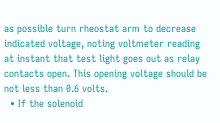as possible turn rheostat arm to decrease indicated voltage, noting voltmeter reading at instant that test light goes out as relay contacts open. This opening voltage should be not less than 0.6 volts.
  • If the solenoid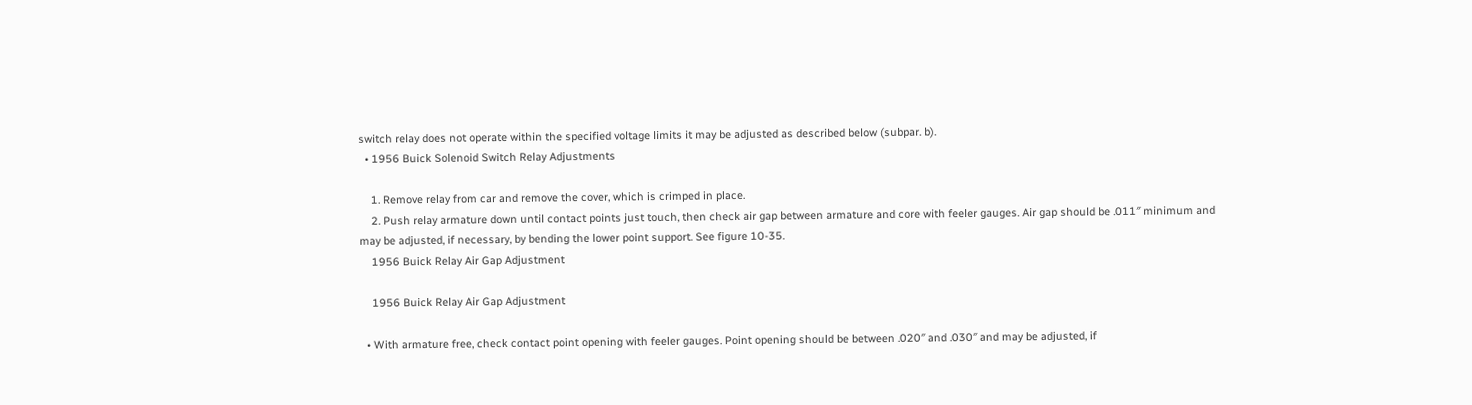switch relay does not operate within the specified voltage limits it may be adjusted as described below (subpar. b).
  • 1956 Buick Solenoid Switch Relay Adjustments

    1. Remove relay from car and remove the cover, which is crimped in place.
    2. Push relay armature down until contact points just touch, then check air gap between armature and core with feeler gauges. Air gap should be .011″ minimum and may be adjusted, if necessary, by bending the lower point support. See figure 10-35.
    1956 Buick Relay Air Gap Adjustment

    1956 Buick Relay Air Gap Adjustment

  • With armature free, check contact point opening with feeler gauges. Point opening should be between .020″ and .030″ and may be adjusted, if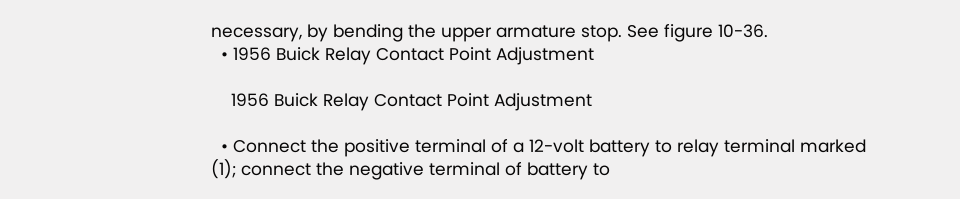necessary, by bending the upper armature stop. See figure 10-36.
  • 1956 Buick Relay Contact Point Adjustment

    1956 Buick Relay Contact Point Adjustment

  • Connect the positive terminal of a 12-volt battery to relay terminal marked (1); connect the negative terminal of battery to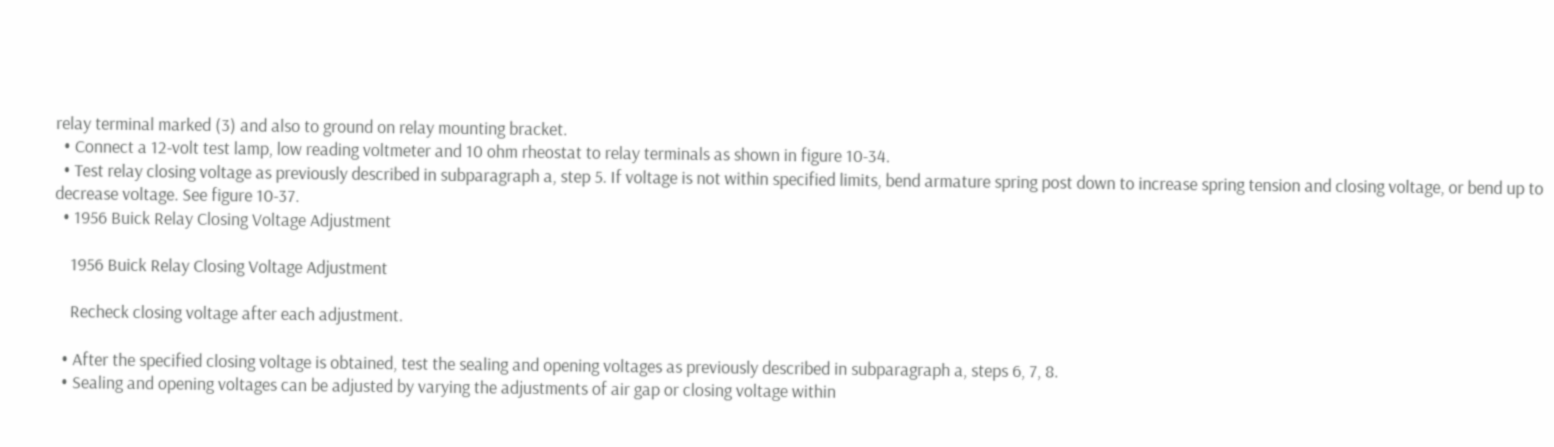relay terminal marked (3) and also to ground on relay mounting bracket.
  • Connect a 12-volt test lamp, low reading voltmeter and 10 ohm rheostat to relay terminals as shown in figure 10-34.
  • Test relay closing voltage as previously described in subparagraph a, step 5. If voltage is not within specified limits, bend armature spring post down to increase spring tension and closing voltage, or bend up to decrease voltage. See figure 10-37.
  • 1956 Buick Relay Closing Voltage Adjustment

    1956 Buick Relay Closing Voltage Adjustment

    Recheck closing voltage after each adjustment.

  • After the specified closing voltage is obtained, test the sealing and opening voltages as previously described in subparagraph a, steps 6, 7, 8.
  • Sealing and opening voltages can be adjusted by varying the adjustments of air gap or closing voltage within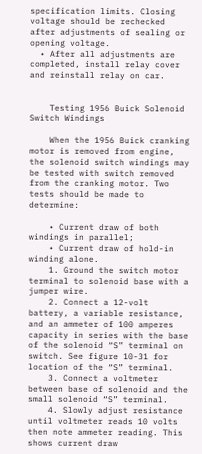specification limits. Closing voltage should be rechecked after adjustments of sealing or opening voltage.
  • After all adjustments are completed, install relay cover and reinstall relay on car.


    Testing 1956 Buick Solenoid Switch Windings

    When the 1956 Buick cranking motor is removed from engine, the solenoid switch windings may be tested with switch removed from the cranking motor. Two tests should be made to determine:

    • Current draw of both windings in parallel;
    • Current draw of hold-in winding alone.
    1. Ground the switch motor terminal to solenoid base with a jumper wire.
    2. Connect a 12-volt battery, a variable resistance, and an ammeter of 100 amperes capacity in series with the base of the solenoid “S” terminal on switch. See figure 10-31 for location of the “S” terminal.
    3. Connect a voltmeter between base of solenoid and the small solenoid “S” terminal.
    4. Slowly adjust resistance until voltmeter reads 10 volts then note ammeter reading. This shows current draw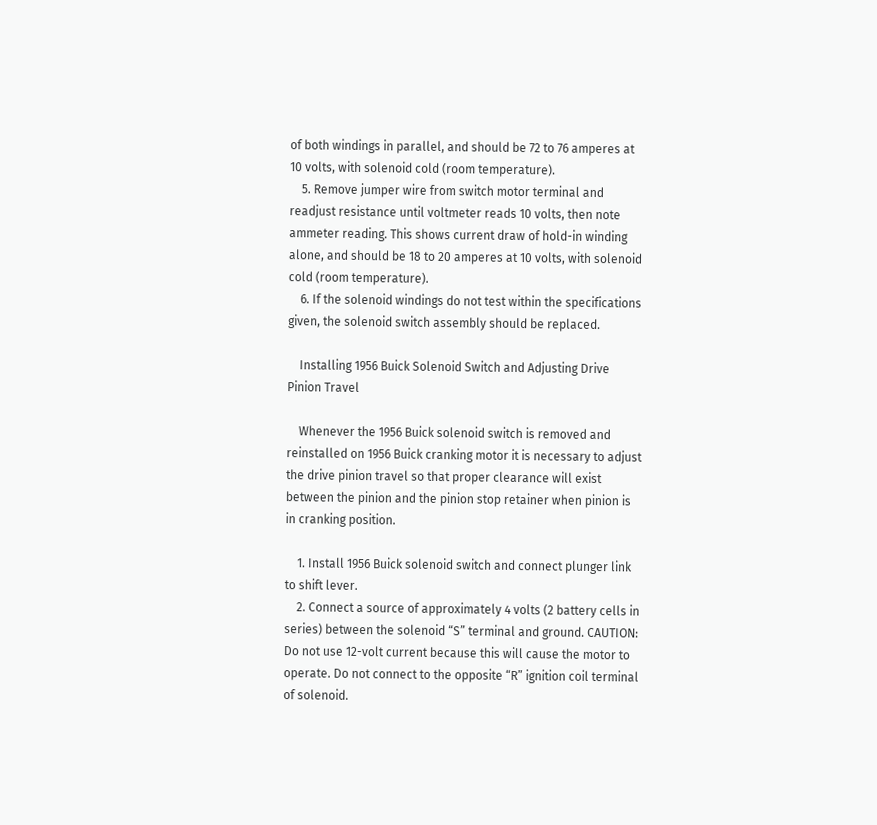of both windings in parallel, and should be 72 to 76 amperes at 10 volts, with solenoid cold (room temperature).
    5. Remove jumper wire from switch motor terminal and readjust resistance until voltmeter reads 10 volts, then note ammeter reading. This shows current draw of hold-in winding alone, and should be 18 to 20 amperes at 10 volts, with solenoid cold (room temperature).
    6. If the solenoid windings do not test within the specifications given, the solenoid switch assembly should be replaced.

    Installing 1956 Buick Solenoid Switch and Adjusting Drive Pinion Travel

    Whenever the 1956 Buick solenoid switch is removed and reinstalled on 1956 Buick cranking motor it is necessary to adjust the drive pinion travel so that proper clearance will exist between the pinion and the pinion stop retainer when pinion is in cranking position.

    1. Install 1956 Buick solenoid switch and connect plunger link to shift lever.
    2. Connect a source of approximately 4 volts (2 battery cells in series) between the solenoid “S” terminal and ground. CAUTION: Do not use 12-volt current because this will cause the motor to operate. Do not connect to the opposite “R” ignition coil terminal of solenoid.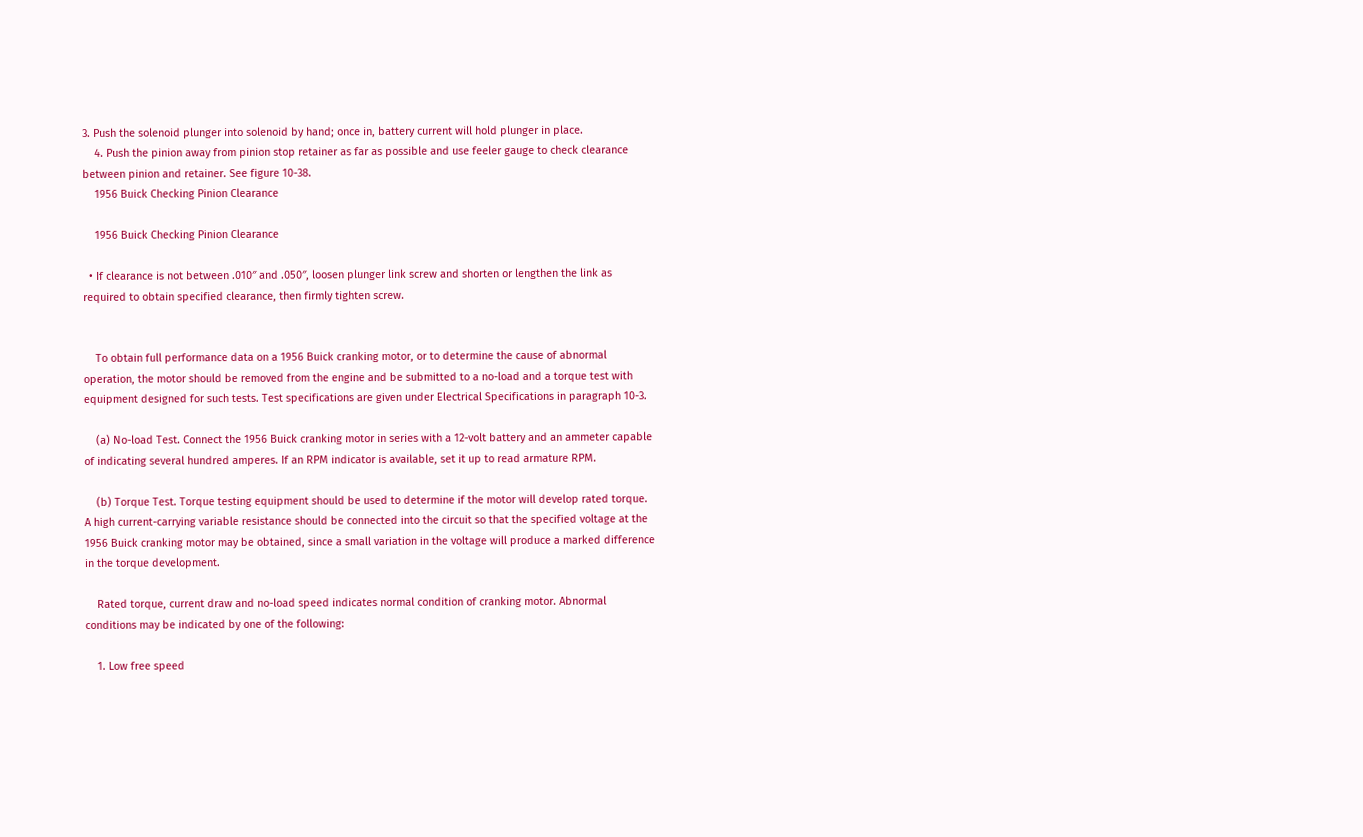3. Push the solenoid plunger into solenoid by hand; once in, battery current will hold plunger in place.
    4. Push the pinion away from pinion stop retainer as far as possible and use feeler gauge to check clearance between pinion and retainer. See figure 10-38.
    1956 Buick Checking Pinion Clearance

    1956 Buick Checking Pinion Clearance

  • If clearance is not between .010″ and .050″, loosen plunger link screw and shorten or lengthen the link as required to obtain specified clearance, then firmly tighten screw.


    To obtain full performance data on a 1956 Buick cranking motor, or to determine the cause of abnormal operation, the motor should be removed from the engine and be submitted to a no-load and a torque test with equipment designed for such tests. Test specifications are given under Electrical Specifications in paragraph 10-3.

    (a) No-load Test. Connect the 1956 Buick cranking motor in series with a 12-volt battery and an ammeter capable of indicating several hundred amperes. If an RPM indicator is available, set it up to read armature RPM.

    (b) Torque Test. Torque testing equipment should be used to determine if the motor will develop rated torque. A high current-carrying variable resistance should be connected into the circuit so that the specified voltage at the 1956 Buick cranking motor may be obtained, since a small variation in the voltage will produce a marked difference in the torque development.

    Rated torque, current draw and no-load speed indicates normal condition of cranking motor. Abnormal conditions may be indicated by one of the following:

    1. Low free speed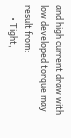and high current draw with low developed torque may result from:
      • Tight,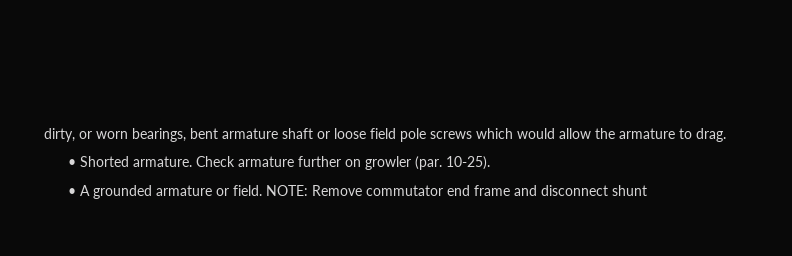dirty, or worn bearings, bent armature shaft or loose field pole screws which would allow the armature to drag.
      • Shorted armature. Check armature further on growler (par. 10-25).
      • A grounded armature or field. NOTE: Remove commutator end frame and disconnect shunt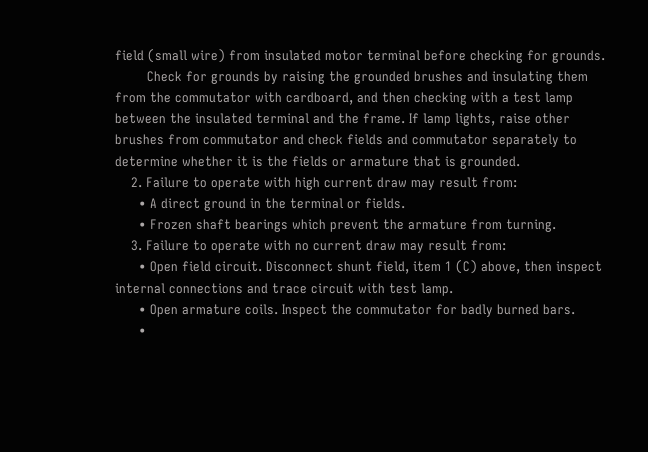field (small wire) from insulated motor terminal before checking for grounds.
        Check for grounds by raising the grounded brushes and insulating them from the commutator with cardboard, and then checking with a test lamp between the insulated terminal and the frame. If lamp lights, raise other brushes from commutator and check fields and commutator separately to determine whether it is the fields or armature that is grounded.
    2. Failure to operate with high current draw may result from:
      • A direct ground in the terminal or fields.
      • Frozen shaft bearings which prevent the armature from turning.
    3. Failure to operate with no current draw may result from:
      • Open field circuit. Disconnect shunt field, item 1 (C) above, then inspect internal connections and trace circuit with test lamp.
      • Open armature coils. Inspect the commutator for badly burned bars.
      •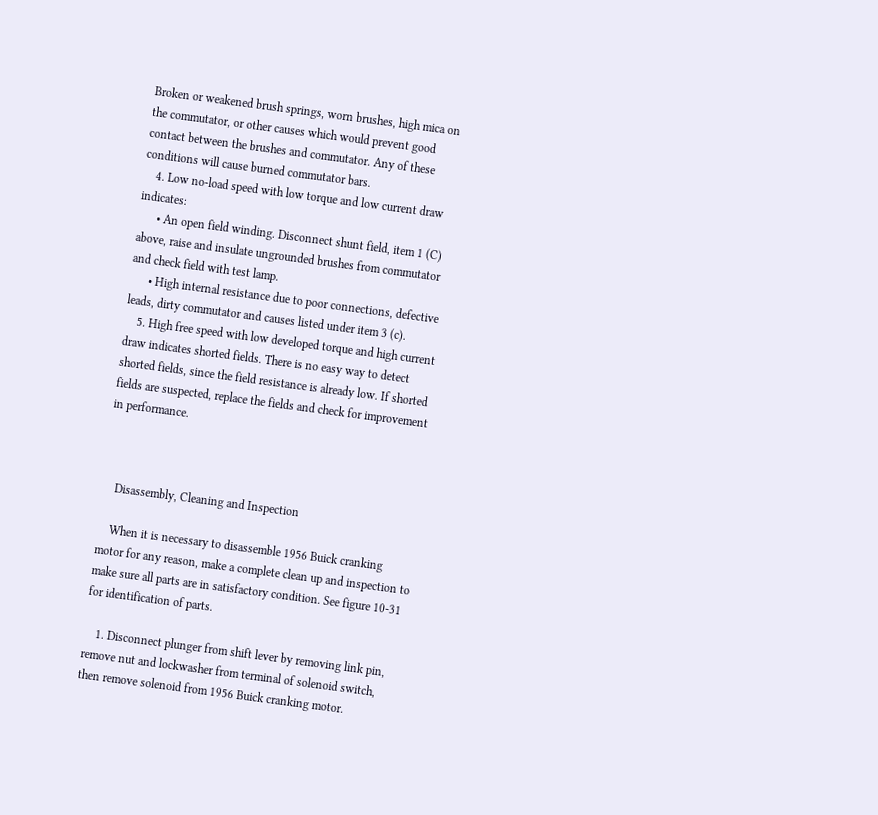Broken or weakened brush springs, worn brushes, high mica on the commutator, or other causes which would prevent good contact between the brushes and commutator. Any of these conditions will cause burned commutator bars.
    4. Low no-load speed with low torque and low current draw indicates:
      • An open field winding. Disconnect shunt field, item 1 (C) above, raise and insulate ungrounded brushes from commutator and check field with test lamp.
      • High internal resistance due to poor connections, defective leads, dirty commutator and causes listed under item 3 (c).
    5. High free speed with low developed torque and high current draw indicates shorted fields. There is no easy way to detect shorted fields, since the field resistance is already low. If shorted fields are suspected, replace the fields and check for improvement in performance.



    Disassembly, Cleaning and Inspection

    When it is necessary to disassemble 1956 Buick cranking motor for any reason, make a complete clean up and inspection to make sure all parts are in satisfactory condition. See figure 10-31 for identification of parts.

    1. Disconnect plunger from shift lever by removing link pin, remove nut and lockwasher from terminal of solenoid switch, then remove solenoid from 1956 Buick cranking motor.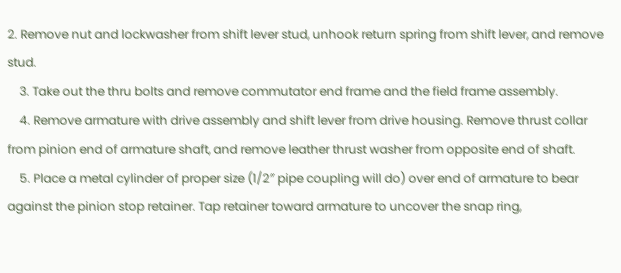2. Remove nut and lockwasher from shift lever stud, unhook return spring from shift lever, and remove stud.
    3. Take out the thru bolts and remove commutator end frame and the field frame assembly.
    4. Remove armature with drive assembly and shift lever from drive housing. Remove thrust collar from pinion end of armature shaft, and remove leather thrust washer from opposite end of shaft.
    5. Place a metal cylinder of proper size (1/2″ pipe coupling will do) over end of armature to bear against the pinion stop retainer. Tap retainer toward armature to uncover the snap ring,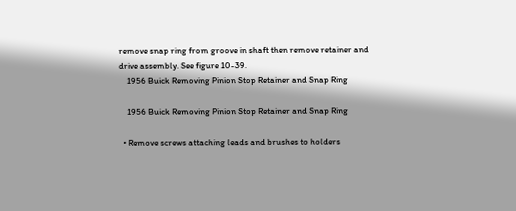remove snap ring from groove in shaft then remove retainer and drive assembly. See figure 10-39.
    1956 Buick Removing Pinion Stop Retainer and Snap Ring

    1956 Buick Removing Pinion Stop Retainer and Snap Ring

  • Remove screws attaching leads and brushes to holders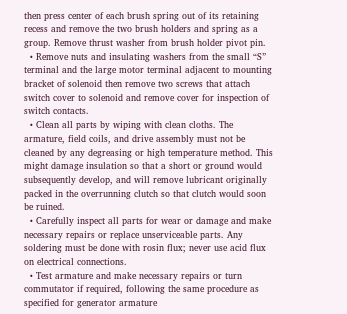then press center of each brush spring out of its retaining recess and remove the two brush holders and spring as a group. Remove thrust washer from brush holder pivot pin.
  • Remove nuts and insulating washers from the small “S” terminal and the large motor terminal adjacent to mounting bracket of solenoid then remove two screws that attach switch cover to solenoid and remove cover for inspection of switch contacts.
  • Clean all parts by wiping with clean cloths. The armature, field coils, and drive assembly must not be cleaned by any degreasing or high temperature method. This might damage insulation so that a short or ground would subsequently develop, and will remove lubricant originally packed in the overrunning clutch so that clutch would soon be ruined.
  • Carefully inspect all parts for wear or damage and make necessary repairs or replace unserviceable parts. Any soldering must be done with rosin flux; never use acid flux on electrical connections.
  • Test armature and make necessary repairs or turn commutator if required, following the same procedure as specified for generator armature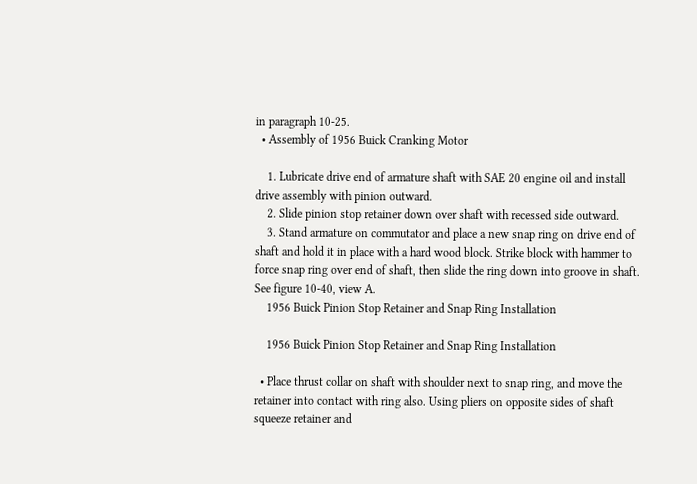in paragraph 10-25.
  • Assembly of 1956 Buick Cranking Motor

    1. Lubricate drive end of armature shaft with SAE 20 engine oil and install drive assembly with pinion outward.
    2. Slide pinion stop retainer down over shaft with recessed side outward.
    3. Stand armature on commutator and place a new snap ring on drive end of shaft and hold it in place with a hard wood block. Strike block with hammer to force snap ring over end of shaft, then slide the ring down into groove in shaft. See figure 10-40, view A.
    1956 Buick Pinion Stop Retainer and Snap Ring Installation

    1956 Buick Pinion Stop Retainer and Snap Ring Installation

  • Place thrust collar on shaft with shoulder next to snap ring, and move the retainer into contact with ring also. Using pliers on opposite sides of shaft squeeze retainer and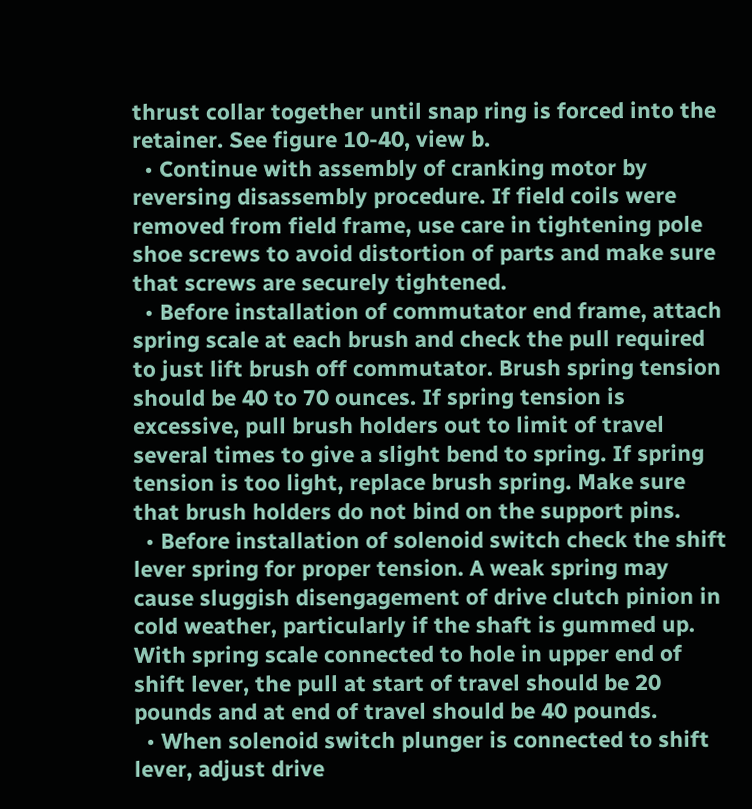thrust collar together until snap ring is forced into the retainer. See figure 10-40, view b.
  • Continue with assembly of cranking motor by reversing disassembly procedure. If field coils were removed from field frame, use care in tightening pole shoe screws to avoid distortion of parts and make sure that screws are securely tightened.
  • Before installation of commutator end frame, attach spring scale at each brush and check the pull required to just lift brush off commutator. Brush spring tension should be 40 to 70 ounces. If spring tension is excessive, pull brush holders out to limit of travel several times to give a slight bend to spring. If spring tension is too light, replace brush spring. Make sure that brush holders do not bind on the support pins.
  • Before installation of solenoid switch check the shift lever spring for proper tension. A weak spring may cause sluggish disengagement of drive clutch pinion in cold weather, particularly if the shaft is gummed up. With spring scale connected to hole in upper end of shift lever, the pull at start of travel should be 20 pounds and at end of travel should be 40 pounds.
  • When solenoid switch plunger is connected to shift lever, adjust drive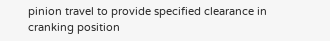pinion travel to provide specified clearance in cranking position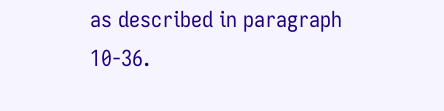as described in paragraph 10-36.